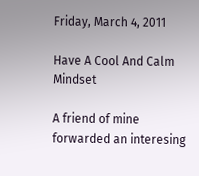Friday, March 4, 2011

Have A Cool And Calm Mindset

A friend of mine forwarded an interesing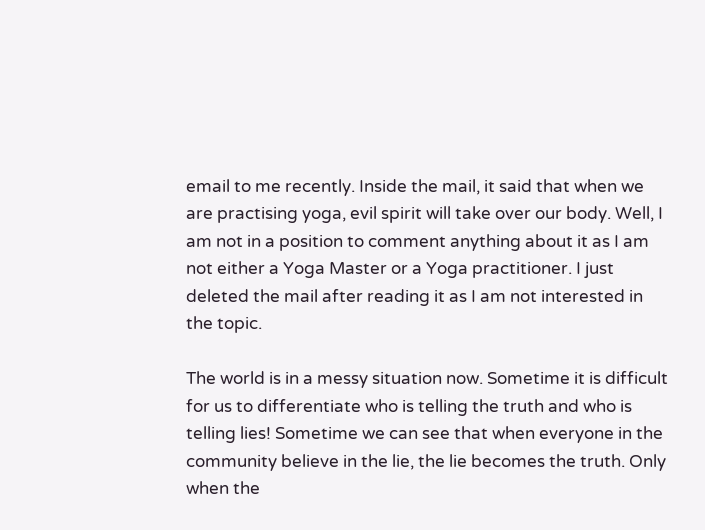email to me recently. Inside the mail, it said that when we are practising yoga, evil spirit will take over our body. Well, I am not in a position to comment anything about it as I am not either a Yoga Master or a Yoga practitioner. I just deleted the mail after reading it as I am not interested in the topic.

The world is in a messy situation now. Sometime it is difficult for us to differentiate who is telling the truth and who is telling lies! Sometime we can see that when everyone in the community believe in the lie, the lie becomes the truth. Only when the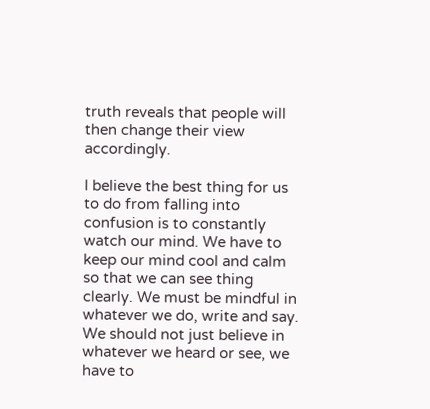truth reveals that people will then change their view accordingly.

I believe the best thing for us to do from falling into confusion is to constantly watch our mind. We have to keep our mind cool and calm so that we can see thing clearly. We must be mindful in whatever we do, write and say. We should not just believe in whatever we heard or see, we have to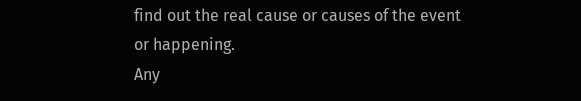find out the real cause or causes of the event or happening.
Any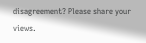disagreement? Please share your views.